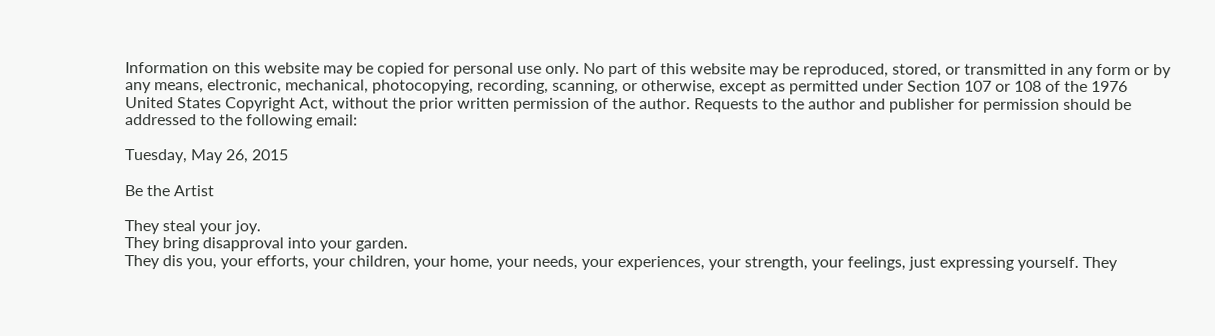Information on this website may be copied for personal use only. No part of this website may be reproduced, stored, or transmitted in any form or by any means, electronic, mechanical, photocopying, recording, scanning, or otherwise, except as permitted under Section 107 or 108 of the 1976 United States Copyright Act, without the prior written permission of the author. Requests to the author and publisher for permission should be addressed to the following email:

Tuesday, May 26, 2015

Be the Artist

They steal your joy.
They bring disapproval into your garden.
They dis you, your efforts, your children, your home, your needs, your experiences, your strength, your feelings, just expressing yourself. They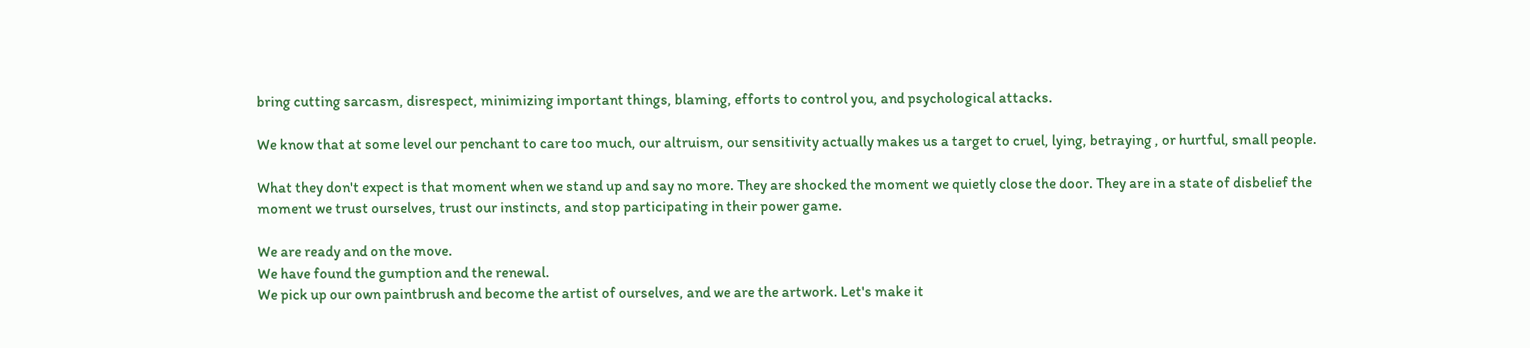bring cutting sarcasm, disrespect, minimizing important things, blaming, efforts to control you, and psychological attacks.

We know that at some level our penchant to care too much, our altruism, our sensitivity actually makes us a target to cruel, lying, betraying , or hurtful, small people.

What they don't expect is that moment when we stand up and say no more. They are shocked the moment we quietly close the door. They are in a state of disbelief the moment we trust ourselves, trust our instincts, and stop participating in their power game.

We are ready and on the move.
We have found the gumption and the renewal.
We pick up our own paintbrush and become the artist of ourselves, and we are the artwork. Let's make it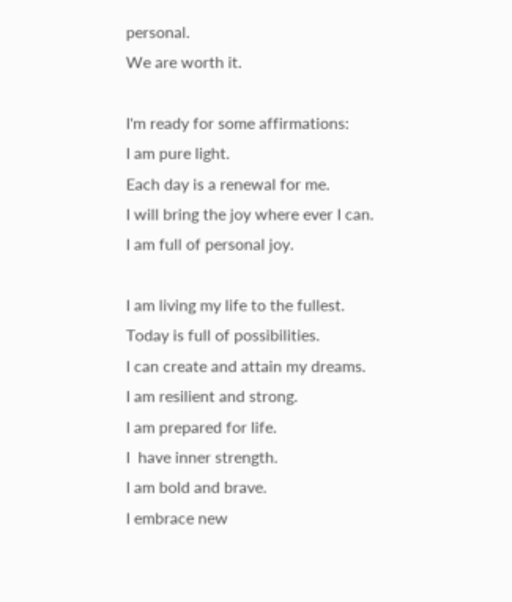personal.
We are worth it.

I'm ready for some affirmations:
I am pure light.
Each day is a renewal for me.
I will bring the joy where ever I can.
I am full of personal joy.

I am living my life to the fullest.
Today is full of possibilities.
I can create and attain my dreams.
I am resilient and strong.
I am prepared for life.
I  have inner strength.
I am bold and brave.
I embrace new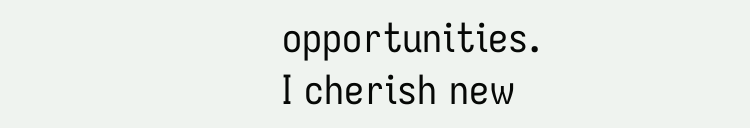opportunities.
I cherish new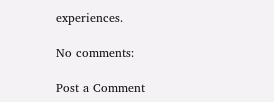experiences.

No comments:

Post a Comment